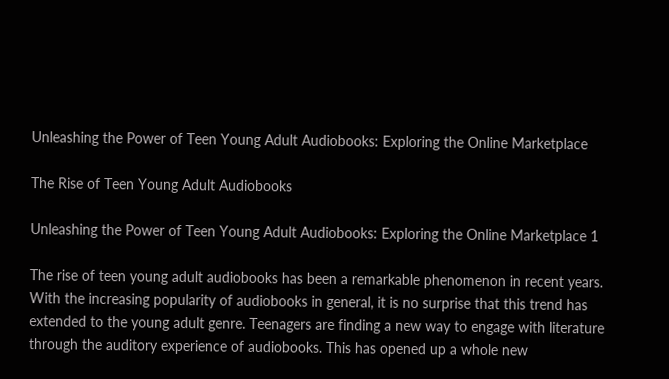Unleashing the Power of Teen Young Adult Audiobooks: Exploring the Online Marketplace

The Rise of Teen Young Adult Audiobooks

Unleashing the Power of Teen Young Adult Audiobooks: Exploring the Online Marketplace 1

The rise of teen young adult audiobooks has been a remarkable phenomenon in recent years. With the increasing popularity of audiobooks in general, it is no surprise that this trend has extended to the young adult genre. Teenagers are finding a new way to engage with literature through the auditory experience of audiobooks. This has opened up a whole new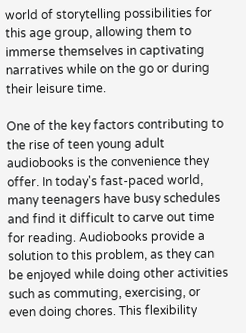world of storytelling possibilities for this age group, allowing them to immerse themselves in captivating narratives while on the go or during their leisure time.

One of the key factors contributing to the rise of teen young adult audiobooks is the convenience they offer. In today's fast-paced world, many teenagers have busy schedules and find it difficult to carve out time for reading. Audiobooks provide a solution to this problem, as they can be enjoyed while doing other activities such as commuting, exercising, or even doing chores. This flexibility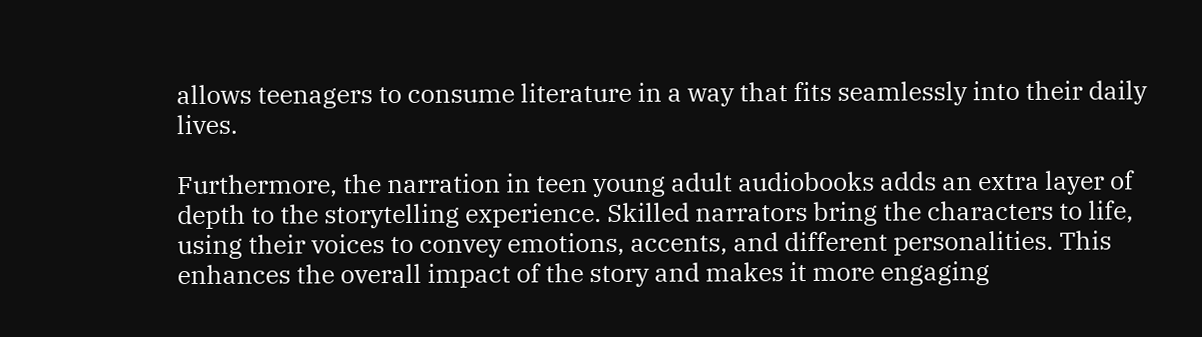allows teenagers to consume literature in a way that fits seamlessly into their daily lives.

Furthermore, the narration in teen young adult audiobooks adds an extra layer of depth to the storytelling experience. Skilled narrators bring the characters to life, using their voices to convey emotions, accents, and different personalities. This enhances the overall impact of the story and makes it more engaging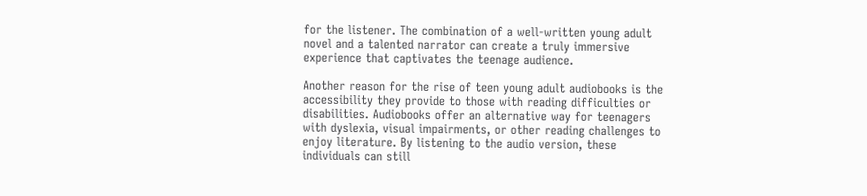for the listener. The combination of a well-written young adult novel and a talented narrator can create a truly immersive experience that captivates the teenage audience.

Another reason for the rise of teen young adult audiobooks is the accessibility they provide to those with reading difficulties or disabilities. Audiobooks offer an alternative way for teenagers with dyslexia, visual impairments, or other reading challenges to enjoy literature. By listening to the audio version, these individuals can still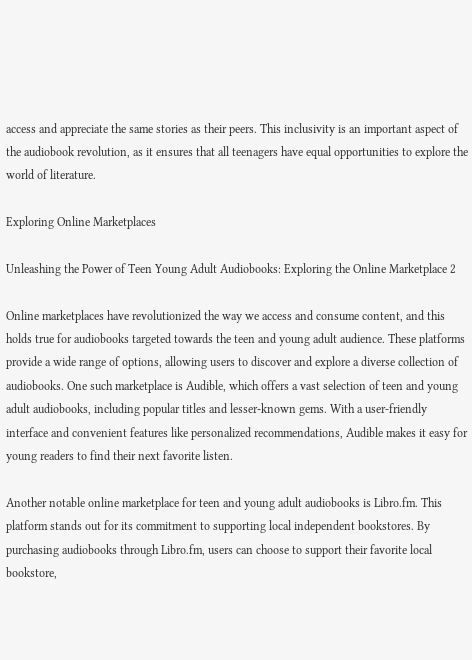access and appreciate the same stories as their peers. This inclusivity is an important aspect of the audiobook revolution, as it ensures that all teenagers have equal opportunities to explore the world of literature.

Exploring Online Marketplaces

Unleashing the Power of Teen Young Adult Audiobooks: Exploring the Online Marketplace 2

Online marketplaces have revolutionized the way we access and consume content, and this holds true for audiobooks targeted towards the teen and young adult audience. These platforms provide a wide range of options, allowing users to discover and explore a diverse collection of audiobooks. One such marketplace is Audible, which offers a vast selection of teen and young adult audiobooks, including popular titles and lesser-known gems. With a user-friendly interface and convenient features like personalized recommendations, Audible makes it easy for young readers to find their next favorite listen.

Another notable online marketplace for teen and young adult audiobooks is Libro.fm. This platform stands out for its commitment to supporting local independent bookstores. By purchasing audiobooks through Libro.fm, users can choose to support their favorite local bookstore,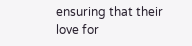ensuring that their love for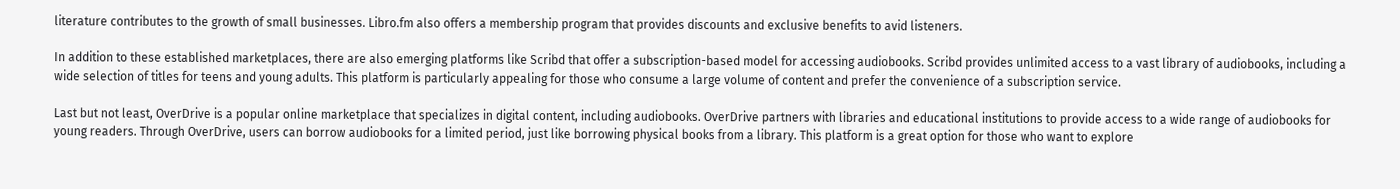literature contributes to the growth of small businesses. Libro.fm also offers a membership program that provides discounts and exclusive benefits to avid listeners.

In addition to these established marketplaces, there are also emerging platforms like Scribd that offer a subscription-based model for accessing audiobooks. Scribd provides unlimited access to a vast library of audiobooks, including a wide selection of titles for teens and young adults. This platform is particularly appealing for those who consume a large volume of content and prefer the convenience of a subscription service.

Last but not least, OverDrive is a popular online marketplace that specializes in digital content, including audiobooks. OverDrive partners with libraries and educational institutions to provide access to a wide range of audiobooks for young readers. Through OverDrive, users can borrow audiobooks for a limited period, just like borrowing physical books from a library. This platform is a great option for those who want to explore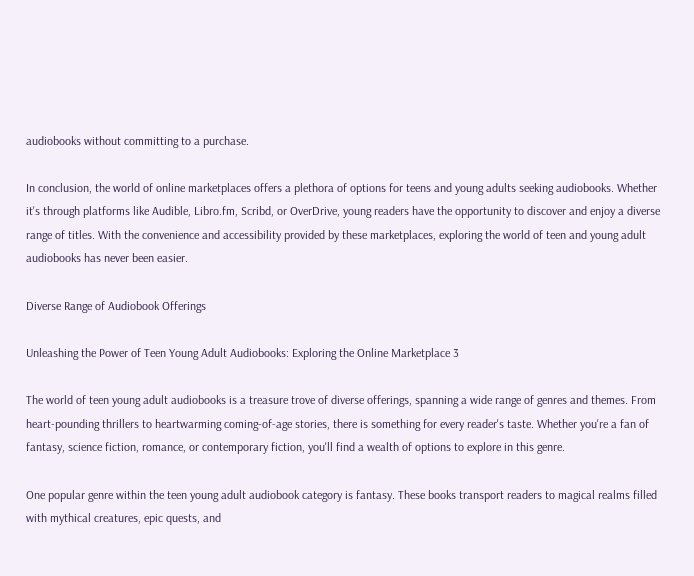audiobooks without committing to a purchase.

In conclusion, the world of online marketplaces offers a plethora of options for teens and young adults seeking audiobooks. Whether it's through platforms like Audible, Libro.fm, Scribd, or OverDrive, young readers have the opportunity to discover and enjoy a diverse range of titles. With the convenience and accessibility provided by these marketplaces, exploring the world of teen and young adult audiobooks has never been easier.

Diverse Range of Audiobook Offerings

Unleashing the Power of Teen Young Adult Audiobooks: Exploring the Online Marketplace 3

The world of teen young adult audiobooks is a treasure trove of diverse offerings, spanning a wide range of genres and themes. From heart-pounding thrillers to heartwarming coming-of-age stories, there is something for every reader's taste. Whether you're a fan of fantasy, science fiction, romance, or contemporary fiction, you'll find a wealth of options to explore in this genre.

One popular genre within the teen young adult audiobook category is fantasy. These books transport readers to magical realms filled with mythical creatures, epic quests, and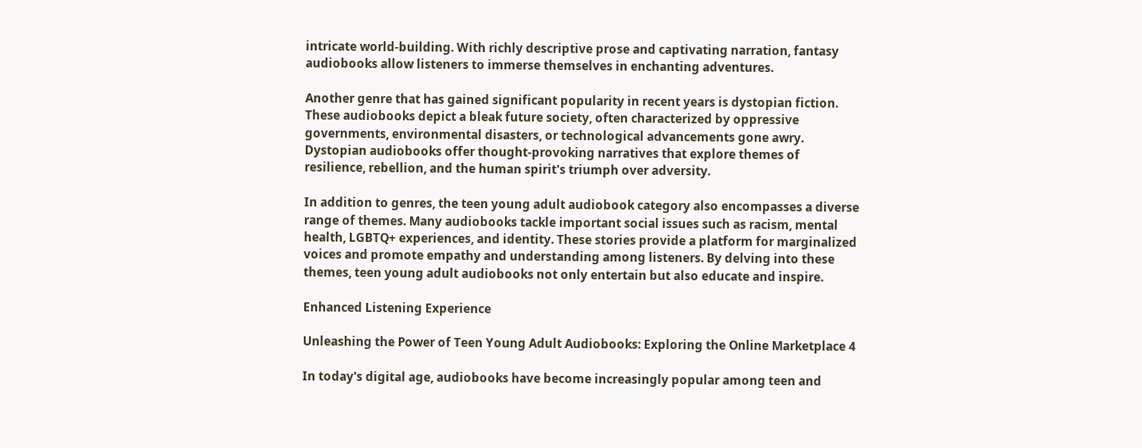intricate world-building. With richly descriptive prose and captivating narration, fantasy audiobooks allow listeners to immerse themselves in enchanting adventures.

Another genre that has gained significant popularity in recent years is dystopian fiction. These audiobooks depict a bleak future society, often characterized by oppressive governments, environmental disasters, or technological advancements gone awry. Dystopian audiobooks offer thought-provoking narratives that explore themes of resilience, rebellion, and the human spirit's triumph over adversity.

In addition to genres, the teen young adult audiobook category also encompasses a diverse range of themes. Many audiobooks tackle important social issues such as racism, mental health, LGBTQ+ experiences, and identity. These stories provide a platform for marginalized voices and promote empathy and understanding among listeners. By delving into these themes, teen young adult audiobooks not only entertain but also educate and inspire.

Enhanced Listening Experience

Unleashing the Power of Teen Young Adult Audiobooks: Exploring the Online Marketplace 4

In today's digital age, audiobooks have become increasingly popular among teen and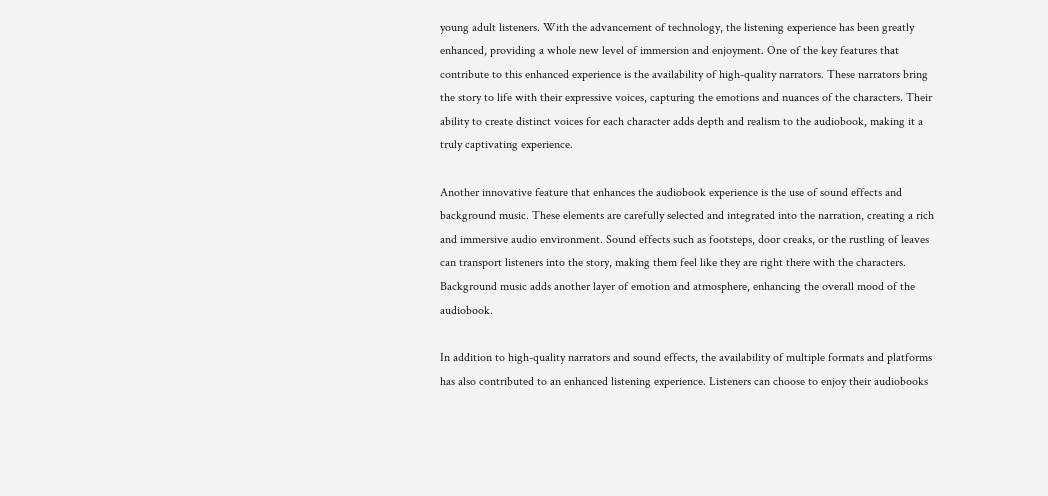young adult listeners. With the advancement of technology, the listening experience has been greatly enhanced, providing a whole new level of immersion and enjoyment. One of the key features that contribute to this enhanced experience is the availability of high-quality narrators. These narrators bring the story to life with their expressive voices, capturing the emotions and nuances of the characters. Their ability to create distinct voices for each character adds depth and realism to the audiobook, making it a truly captivating experience.

Another innovative feature that enhances the audiobook experience is the use of sound effects and background music. These elements are carefully selected and integrated into the narration, creating a rich and immersive audio environment. Sound effects such as footsteps, door creaks, or the rustling of leaves can transport listeners into the story, making them feel like they are right there with the characters. Background music adds another layer of emotion and atmosphere, enhancing the overall mood of the audiobook.

In addition to high-quality narrators and sound effects, the availability of multiple formats and platforms has also contributed to an enhanced listening experience. Listeners can choose to enjoy their audiobooks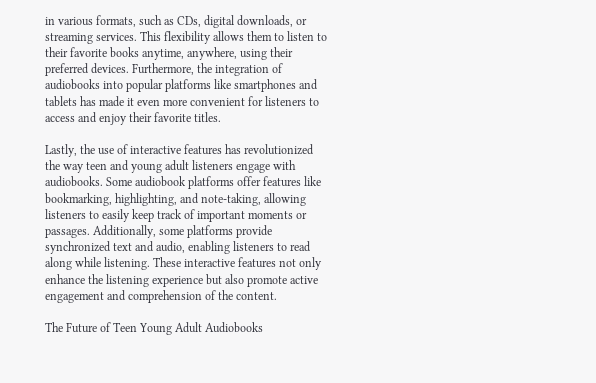in various formats, such as CDs, digital downloads, or streaming services. This flexibility allows them to listen to their favorite books anytime, anywhere, using their preferred devices. Furthermore, the integration of audiobooks into popular platforms like smartphones and tablets has made it even more convenient for listeners to access and enjoy their favorite titles.

Lastly, the use of interactive features has revolutionized the way teen and young adult listeners engage with audiobooks. Some audiobook platforms offer features like bookmarking, highlighting, and note-taking, allowing listeners to easily keep track of important moments or passages. Additionally, some platforms provide synchronized text and audio, enabling listeners to read along while listening. These interactive features not only enhance the listening experience but also promote active engagement and comprehension of the content.

The Future of Teen Young Adult Audiobooks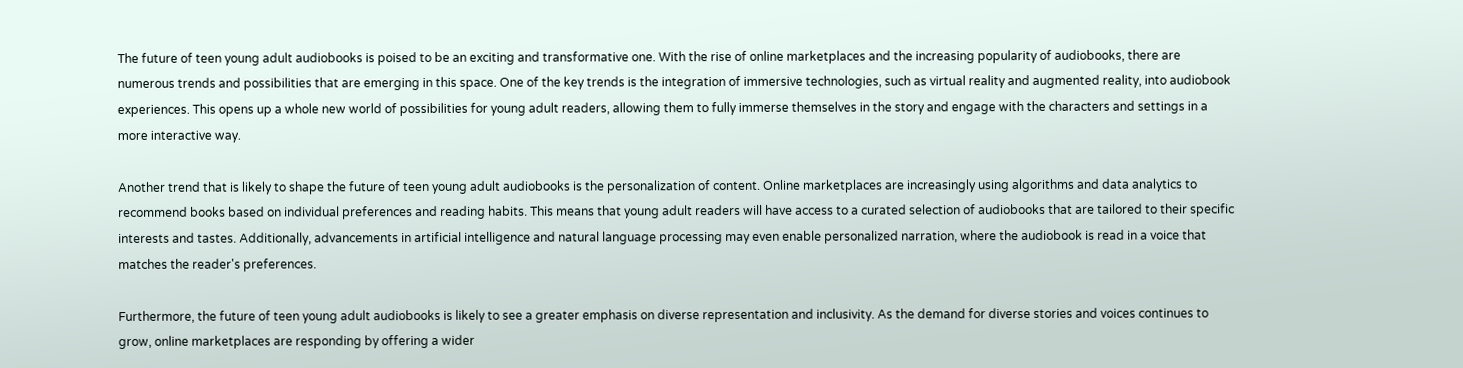The future of teen young adult audiobooks is poised to be an exciting and transformative one. With the rise of online marketplaces and the increasing popularity of audiobooks, there are numerous trends and possibilities that are emerging in this space. One of the key trends is the integration of immersive technologies, such as virtual reality and augmented reality, into audiobook experiences. This opens up a whole new world of possibilities for young adult readers, allowing them to fully immerse themselves in the story and engage with the characters and settings in a more interactive way.

Another trend that is likely to shape the future of teen young adult audiobooks is the personalization of content. Online marketplaces are increasingly using algorithms and data analytics to recommend books based on individual preferences and reading habits. This means that young adult readers will have access to a curated selection of audiobooks that are tailored to their specific interests and tastes. Additionally, advancements in artificial intelligence and natural language processing may even enable personalized narration, where the audiobook is read in a voice that matches the reader's preferences.

Furthermore, the future of teen young adult audiobooks is likely to see a greater emphasis on diverse representation and inclusivity. As the demand for diverse stories and voices continues to grow, online marketplaces are responding by offering a wider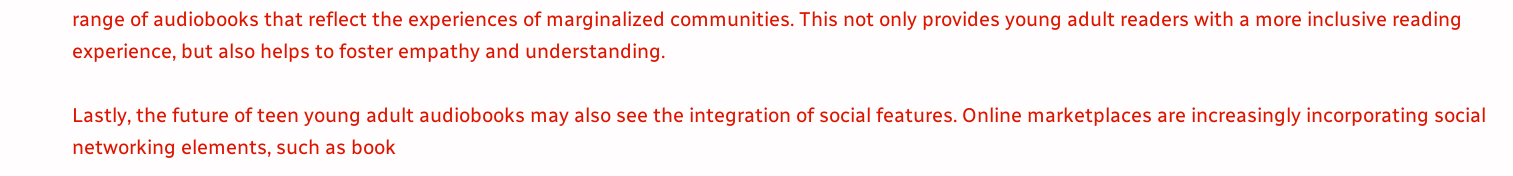range of audiobooks that reflect the experiences of marginalized communities. This not only provides young adult readers with a more inclusive reading experience, but also helps to foster empathy and understanding.

Lastly, the future of teen young adult audiobooks may also see the integration of social features. Online marketplaces are increasingly incorporating social networking elements, such as book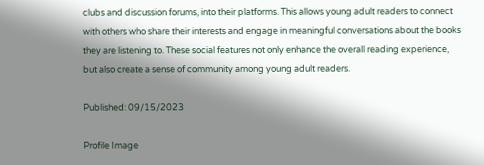clubs and discussion forums, into their platforms. This allows young adult readers to connect with others who share their interests and engage in meaningful conversations about the books they are listening to. These social features not only enhance the overall reading experience, but also create a sense of community among young adult readers.

Published: 09/15/2023

Profile Image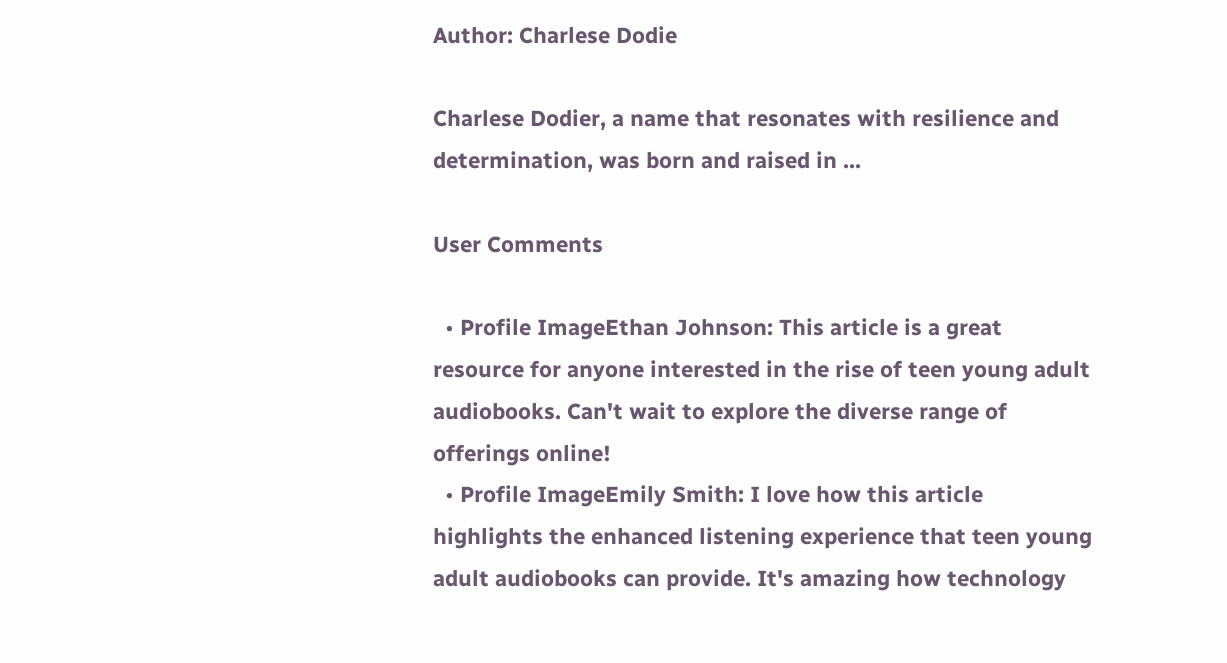Author: Charlese Dodie

Charlese Dodier, a name that resonates with resilience and determination, was born and raised in ...

User Comments

  • Profile ImageEthan Johnson: This article is a great resource for anyone interested in the rise of teen young adult audiobooks. Can't wait to explore the diverse range of offerings online!
  • Profile ImageEmily Smith: I love how this article highlights the enhanced listening experience that teen young adult audiobooks can provide. It's amazing how technology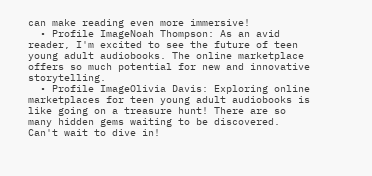can make reading even more immersive!
  • Profile ImageNoah Thompson: As an avid reader, I'm excited to see the future of teen young adult audiobooks. The online marketplace offers so much potential for new and innovative storytelling.
  • Profile ImageOlivia Davis: Exploring online marketplaces for teen young adult audiobooks is like going on a treasure hunt! There are so many hidden gems waiting to be discovered. Can't wait to dive in!